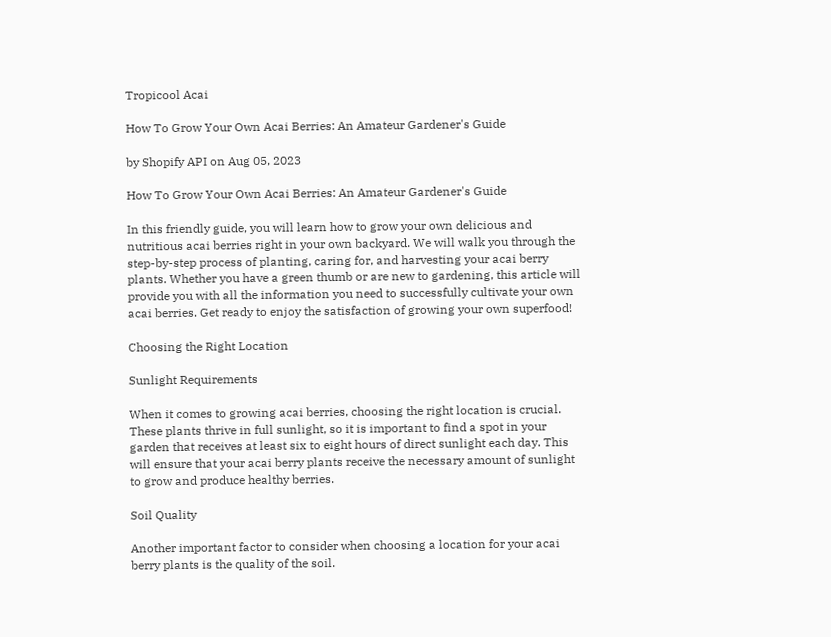Tropicool Acai

How To Grow Your Own Acai Berries: An Amateur Gardener's Guide

by Shopify API on Aug 05, 2023

How To Grow Your Own Acai Berries: An Amateur Gardener's Guide

In this friendly guide, you will learn how to grow your own delicious and nutritious acai berries right in your own backyard. We will walk you through the step-by-step process of planting, caring for, and harvesting your acai berry plants. Whether you have a green thumb or are new to gardening, this article will provide you with all the information you need to successfully cultivate your own acai berries. Get ready to enjoy the satisfaction of growing your own superfood!

Choosing the Right Location

Sunlight Requirements

When it comes to growing acai berries, choosing the right location is crucial. These plants thrive in full sunlight, so it is important to find a spot in your garden that receives at least six to eight hours of direct sunlight each day. This will ensure that your acai berry plants receive the necessary amount of sunlight to grow and produce healthy berries.

Soil Quality

Another important factor to consider when choosing a location for your acai berry plants is the quality of the soil.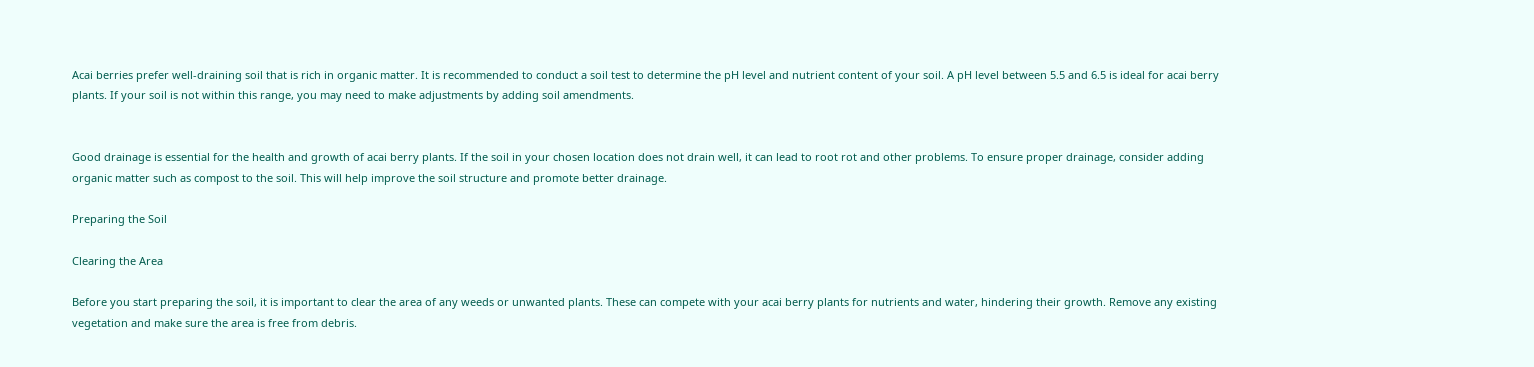Acai berries prefer well-draining soil that is rich in organic matter. It is recommended to conduct a soil test to determine the pH level and nutrient content of your soil. A pH level between 5.5 and 6.5 is ideal for acai berry plants. If your soil is not within this range, you may need to make adjustments by adding soil amendments.


Good drainage is essential for the health and growth of acai berry plants. If the soil in your chosen location does not drain well, it can lead to root rot and other problems. To ensure proper drainage, consider adding organic matter such as compost to the soil. This will help improve the soil structure and promote better drainage.

Preparing the Soil

Clearing the Area

Before you start preparing the soil, it is important to clear the area of any weeds or unwanted plants. These can compete with your acai berry plants for nutrients and water, hindering their growth. Remove any existing vegetation and make sure the area is free from debris.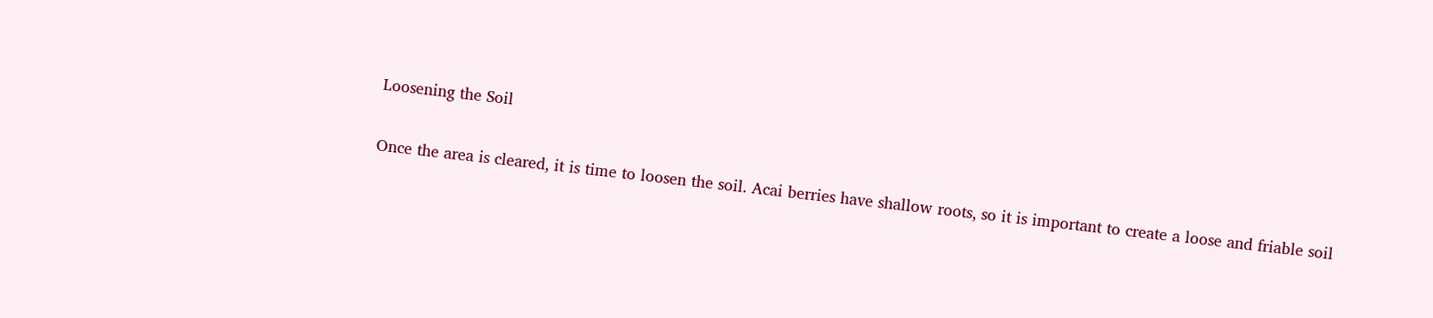Loosening the Soil

Once the area is cleared, it is time to loosen the soil. Acai berries have shallow roots, so it is important to create a loose and friable soil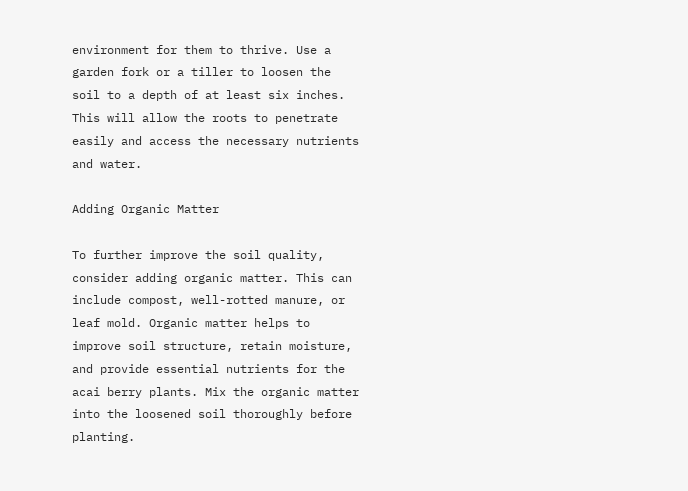environment for them to thrive. Use a garden fork or a tiller to loosen the soil to a depth of at least six inches. This will allow the roots to penetrate easily and access the necessary nutrients and water.

Adding Organic Matter

To further improve the soil quality, consider adding organic matter. This can include compost, well-rotted manure, or leaf mold. Organic matter helps to improve soil structure, retain moisture, and provide essential nutrients for the acai berry plants. Mix the organic matter into the loosened soil thoroughly before planting.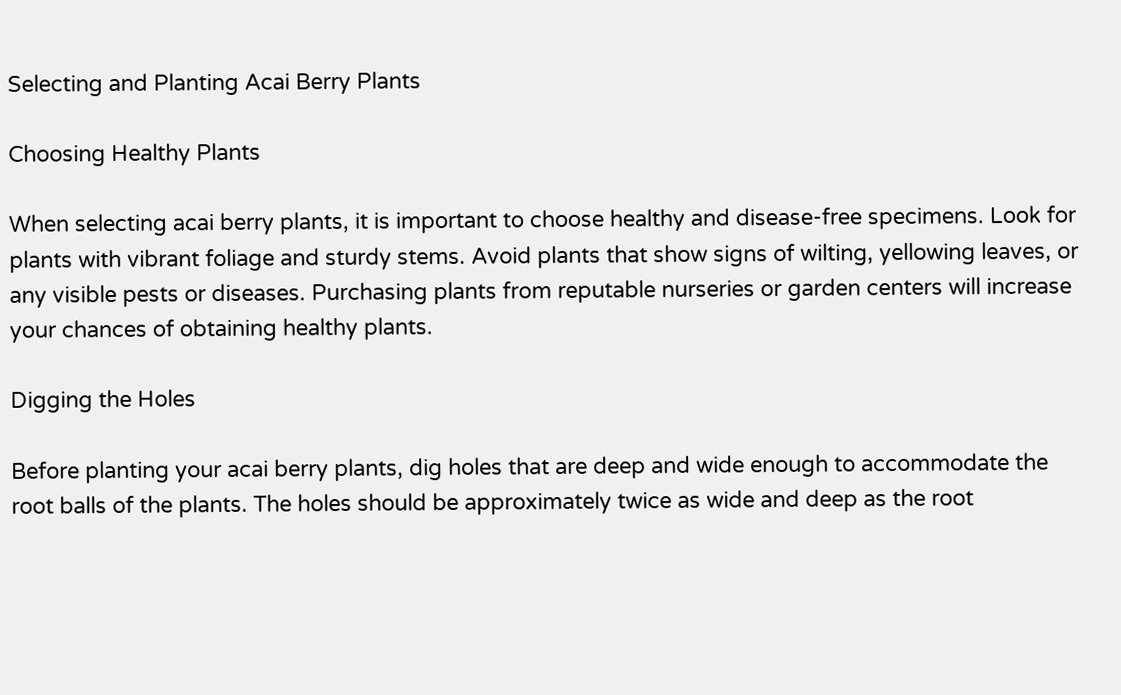Selecting and Planting Acai Berry Plants

Choosing Healthy Plants

When selecting acai berry plants, it is important to choose healthy and disease-free specimens. Look for plants with vibrant foliage and sturdy stems. Avoid plants that show signs of wilting, yellowing leaves, or any visible pests or diseases. Purchasing plants from reputable nurseries or garden centers will increase your chances of obtaining healthy plants.

Digging the Holes

Before planting your acai berry plants, dig holes that are deep and wide enough to accommodate the root balls of the plants. The holes should be approximately twice as wide and deep as the root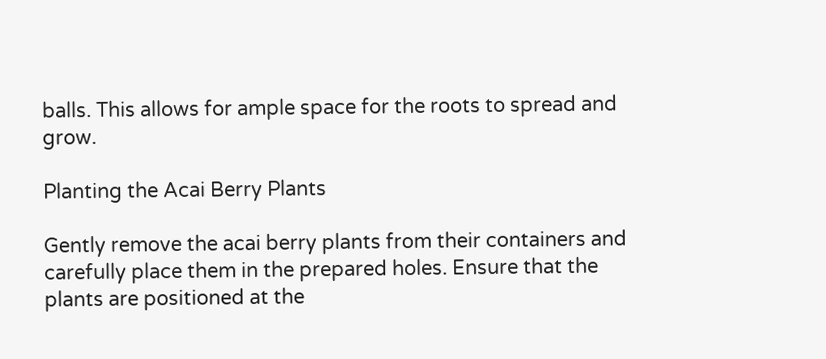balls. This allows for ample space for the roots to spread and grow.

Planting the Acai Berry Plants

Gently remove the acai berry plants from their containers and carefully place them in the prepared holes. Ensure that the plants are positioned at the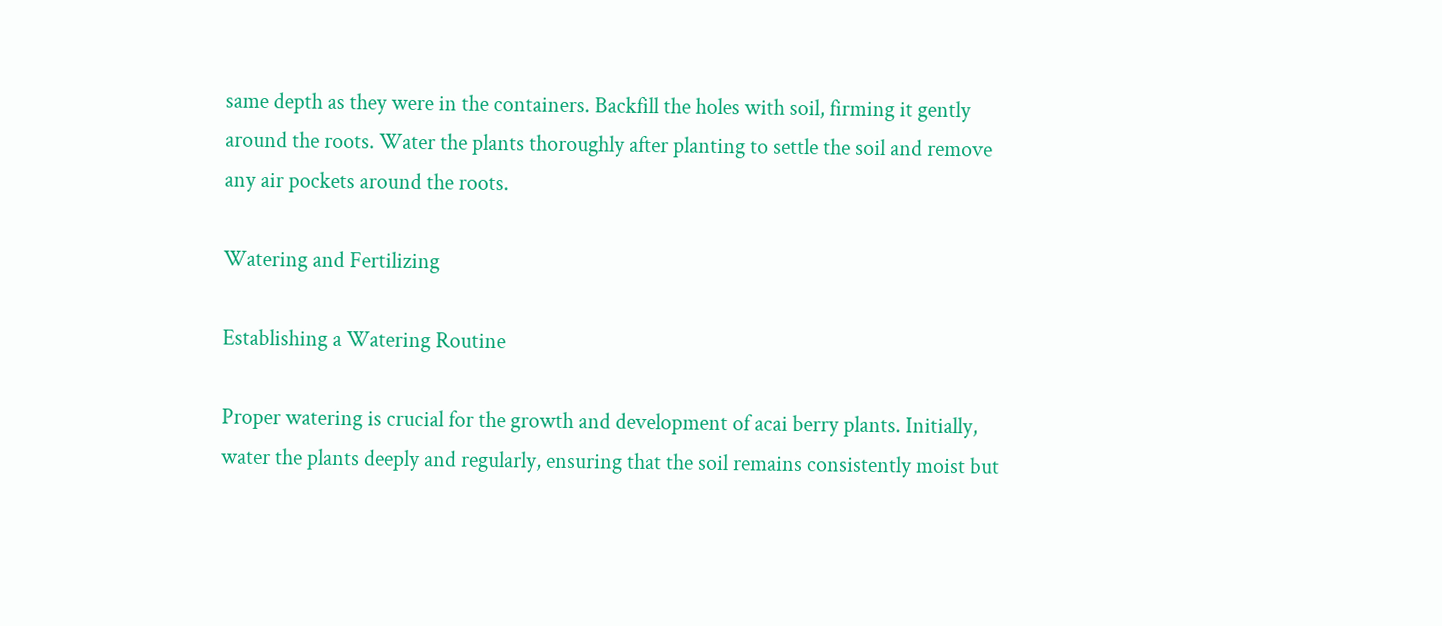same depth as they were in the containers. Backfill the holes with soil, firming it gently around the roots. Water the plants thoroughly after planting to settle the soil and remove any air pockets around the roots.

Watering and Fertilizing

Establishing a Watering Routine

Proper watering is crucial for the growth and development of acai berry plants. Initially, water the plants deeply and regularly, ensuring that the soil remains consistently moist but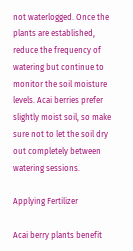not waterlogged. Once the plants are established, reduce the frequency of watering but continue to monitor the soil moisture levels. Acai berries prefer slightly moist soil, so make sure not to let the soil dry out completely between watering sessions.

Applying Fertilizer

Acai berry plants benefit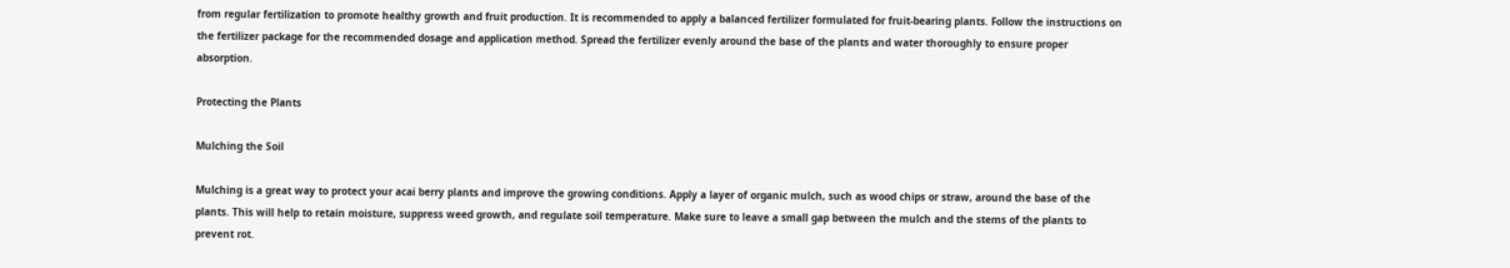from regular fertilization to promote healthy growth and fruit production. It is recommended to apply a balanced fertilizer formulated for fruit-bearing plants. Follow the instructions on the fertilizer package for the recommended dosage and application method. Spread the fertilizer evenly around the base of the plants and water thoroughly to ensure proper absorption.

Protecting the Plants

Mulching the Soil

Mulching is a great way to protect your acai berry plants and improve the growing conditions. Apply a layer of organic mulch, such as wood chips or straw, around the base of the plants. This will help to retain moisture, suppress weed growth, and regulate soil temperature. Make sure to leave a small gap between the mulch and the stems of the plants to prevent rot.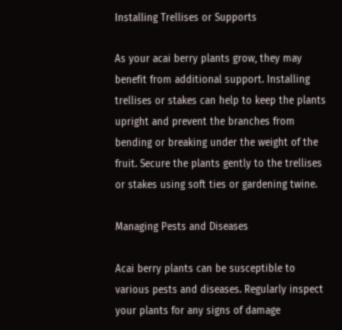Installing Trellises or Supports

As your acai berry plants grow, they may benefit from additional support. Installing trellises or stakes can help to keep the plants upright and prevent the branches from bending or breaking under the weight of the fruit. Secure the plants gently to the trellises or stakes using soft ties or gardening twine.

Managing Pests and Diseases

Acai berry plants can be susceptible to various pests and diseases. Regularly inspect your plants for any signs of damage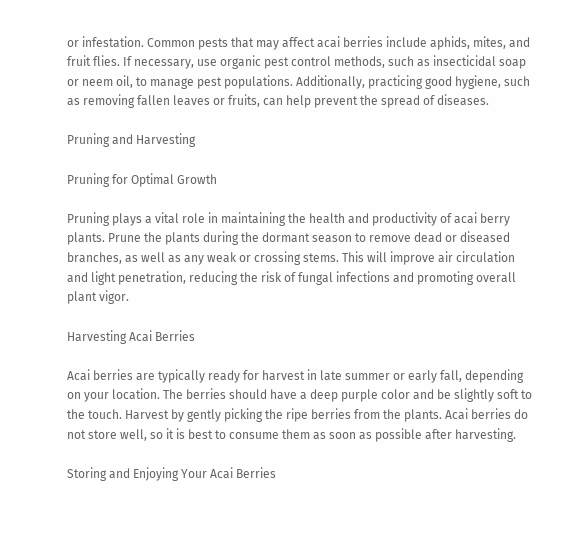or infestation. Common pests that may affect acai berries include aphids, mites, and fruit flies. If necessary, use organic pest control methods, such as insecticidal soap or neem oil, to manage pest populations. Additionally, practicing good hygiene, such as removing fallen leaves or fruits, can help prevent the spread of diseases.

Pruning and Harvesting

Pruning for Optimal Growth

Pruning plays a vital role in maintaining the health and productivity of acai berry plants. Prune the plants during the dormant season to remove dead or diseased branches, as well as any weak or crossing stems. This will improve air circulation and light penetration, reducing the risk of fungal infections and promoting overall plant vigor.

Harvesting Acai Berries

Acai berries are typically ready for harvest in late summer or early fall, depending on your location. The berries should have a deep purple color and be slightly soft to the touch. Harvest by gently picking the ripe berries from the plants. Acai berries do not store well, so it is best to consume them as soon as possible after harvesting.

Storing and Enjoying Your Acai Berries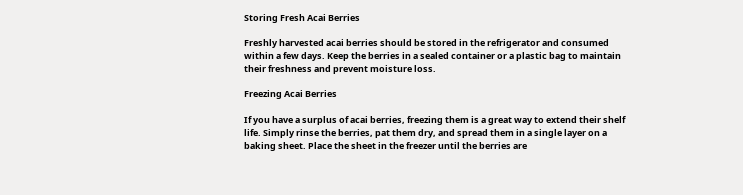Storing Fresh Acai Berries

Freshly harvested acai berries should be stored in the refrigerator and consumed within a few days. Keep the berries in a sealed container or a plastic bag to maintain their freshness and prevent moisture loss.

Freezing Acai Berries

If you have a surplus of acai berries, freezing them is a great way to extend their shelf life. Simply rinse the berries, pat them dry, and spread them in a single layer on a baking sheet. Place the sheet in the freezer until the berries are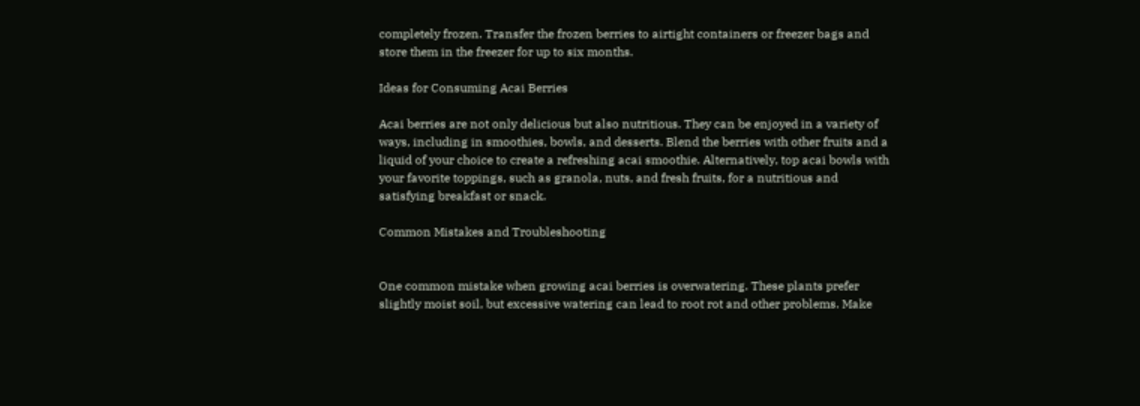completely frozen. Transfer the frozen berries to airtight containers or freezer bags and store them in the freezer for up to six months.

Ideas for Consuming Acai Berries

Acai berries are not only delicious but also nutritious. They can be enjoyed in a variety of ways, including in smoothies, bowls, and desserts. Blend the berries with other fruits and a liquid of your choice to create a refreshing acai smoothie. Alternatively, top acai bowls with your favorite toppings, such as granola, nuts, and fresh fruits, for a nutritious and satisfying breakfast or snack.

Common Mistakes and Troubleshooting


One common mistake when growing acai berries is overwatering. These plants prefer slightly moist soil, but excessive watering can lead to root rot and other problems. Make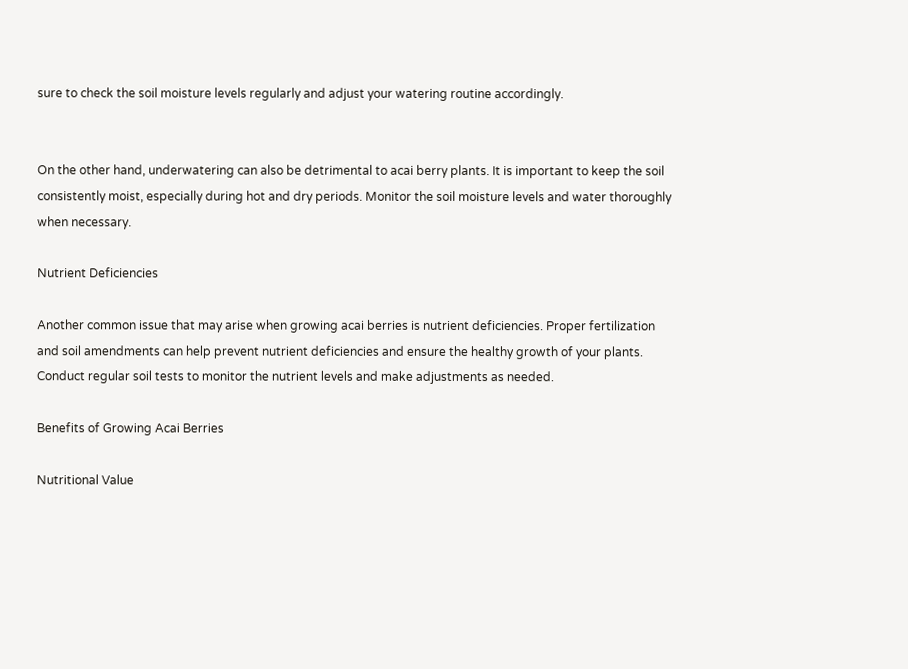sure to check the soil moisture levels regularly and adjust your watering routine accordingly.


On the other hand, underwatering can also be detrimental to acai berry plants. It is important to keep the soil consistently moist, especially during hot and dry periods. Monitor the soil moisture levels and water thoroughly when necessary.

Nutrient Deficiencies

Another common issue that may arise when growing acai berries is nutrient deficiencies. Proper fertilization and soil amendments can help prevent nutrient deficiencies and ensure the healthy growth of your plants. Conduct regular soil tests to monitor the nutrient levels and make adjustments as needed.

Benefits of Growing Acai Berries

Nutritional Value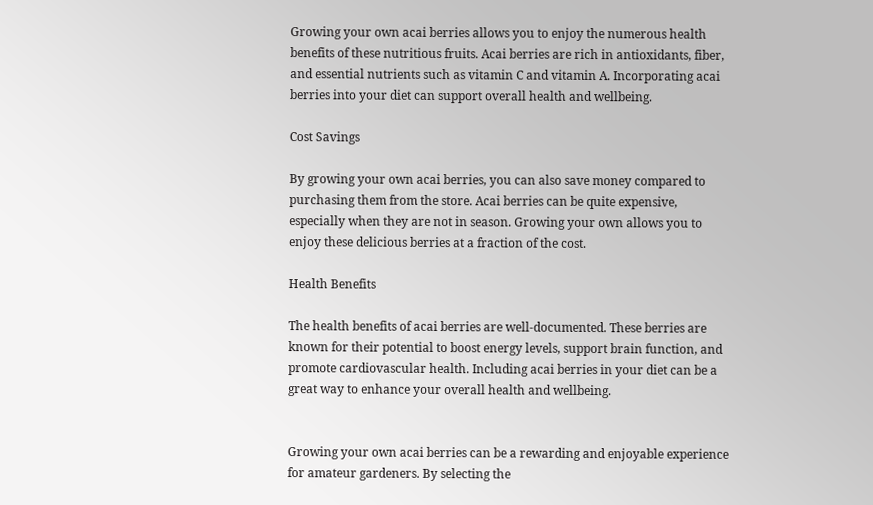Growing your own acai berries allows you to enjoy the numerous health benefits of these nutritious fruits. Acai berries are rich in antioxidants, fiber, and essential nutrients such as vitamin C and vitamin A. Incorporating acai berries into your diet can support overall health and wellbeing.

Cost Savings

By growing your own acai berries, you can also save money compared to purchasing them from the store. Acai berries can be quite expensive, especially when they are not in season. Growing your own allows you to enjoy these delicious berries at a fraction of the cost.

Health Benefits

The health benefits of acai berries are well-documented. These berries are known for their potential to boost energy levels, support brain function, and promote cardiovascular health. Including acai berries in your diet can be a great way to enhance your overall health and wellbeing.


Growing your own acai berries can be a rewarding and enjoyable experience for amateur gardeners. By selecting the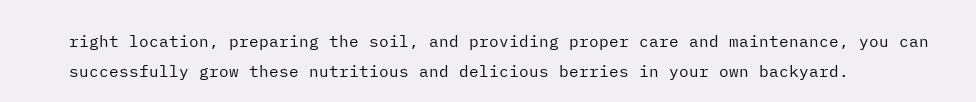right location, preparing the soil, and providing proper care and maintenance, you can successfully grow these nutritious and delicious berries in your own backyard.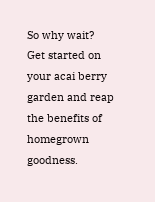So why wait? Get started on your acai berry garden and reap the benefits of homegrown goodness.